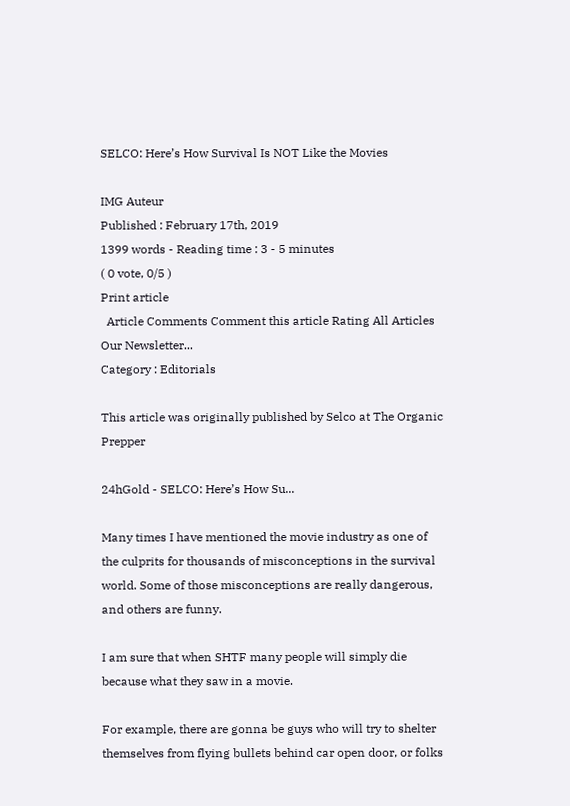SELCO: Here’s How Survival Is NOT Like the Movies

IMG Auteur
Published : February 17th, 2019
1399 words - Reading time : 3 - 5 minutes
( 0 vote, 0/5 )
Print article
  Article Comments Comment this article Rating All Articles
Our Newsletter...
Category : Editorials

This article was originally published by Selco at The Organic Prepper

24hGold - SELCO: Here’s How Su...

Many times I have mentioned the movie industry as one of the culprits for thousands of misconceptions in the survival world. Some of those misconceptions are really dangerous, and others are funny.

I am sure that when SHTF many people will simply die because what they saw in a movie.

For example, there are gonna be guys who will try to shelter themselves from flying bullets behind car open door, or folks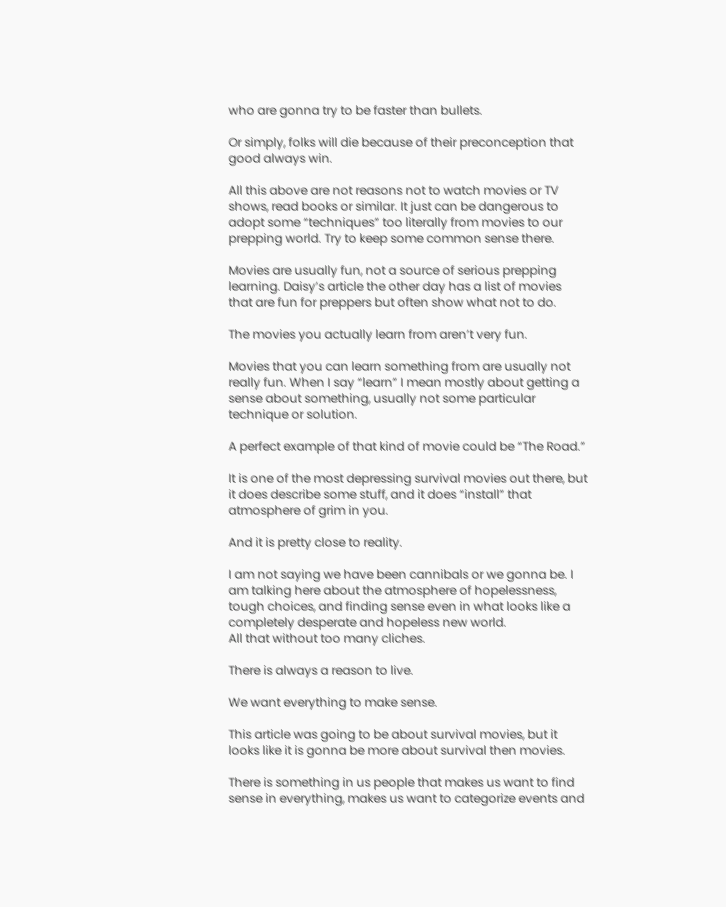who are gonna try to be faster than bullets.

Or simply, folks will die because of their preconception that good always win.

All this above are not reasons not to watch movies or TV shows, read books or similar. It just can be dangerous to adopt some “techniques” too literally from movies to our prepping world. Try to keep some common sense there.

Movies are usually fun, not a source of serious prepping learning. Daisy’s article the other day has a list of movies that are fun for preppers but often show what not to do.

The movies you actually learn from aren’t very fun.

Movies that you can learn something from are usually not really fun. When I say “learn” I mean mostly about getting a sense about something, usually not some particular technique or solution.

A perfect example of that kind of movie could be “The Road.”

It is one of the most depressing survival movies out there, but it does describe some stuff, and it does “install” that atmosphere of grim in you.

And it is pretty close to reality.

I am not saying we have been cannibals or we gonna be. I am talking here about the atmosphere of hopelessness, tough choices, and finding sense even in what looks like a completely desperate and hopeless new world.
All that without too many cliches.

There is always a reason to live.

We want everything to make sense.

This article was going to be about survival movies, but it looks like it is gonna be more about survival then movies.

There is something in us people that makes us want to find sense in everything, makes us want to categorize events and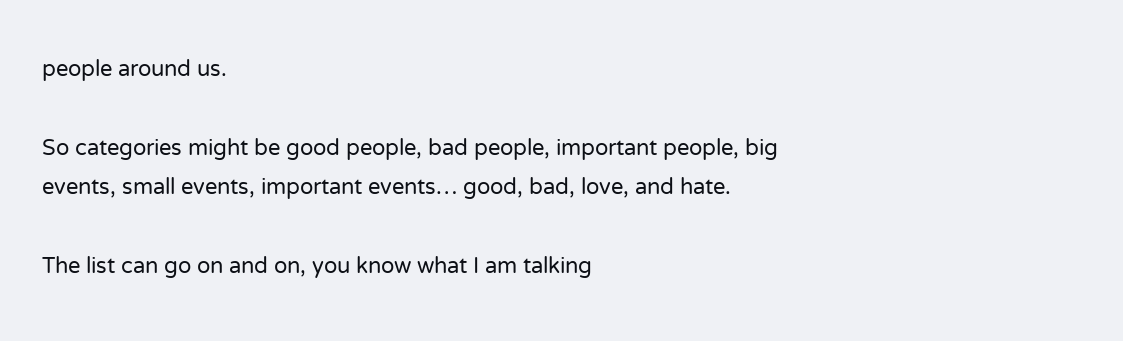people around us.

So categories might be good people, bad people, important people, big events, small events, important events… good, bad, love, and hate.

The list can go on and on, you know what I am talking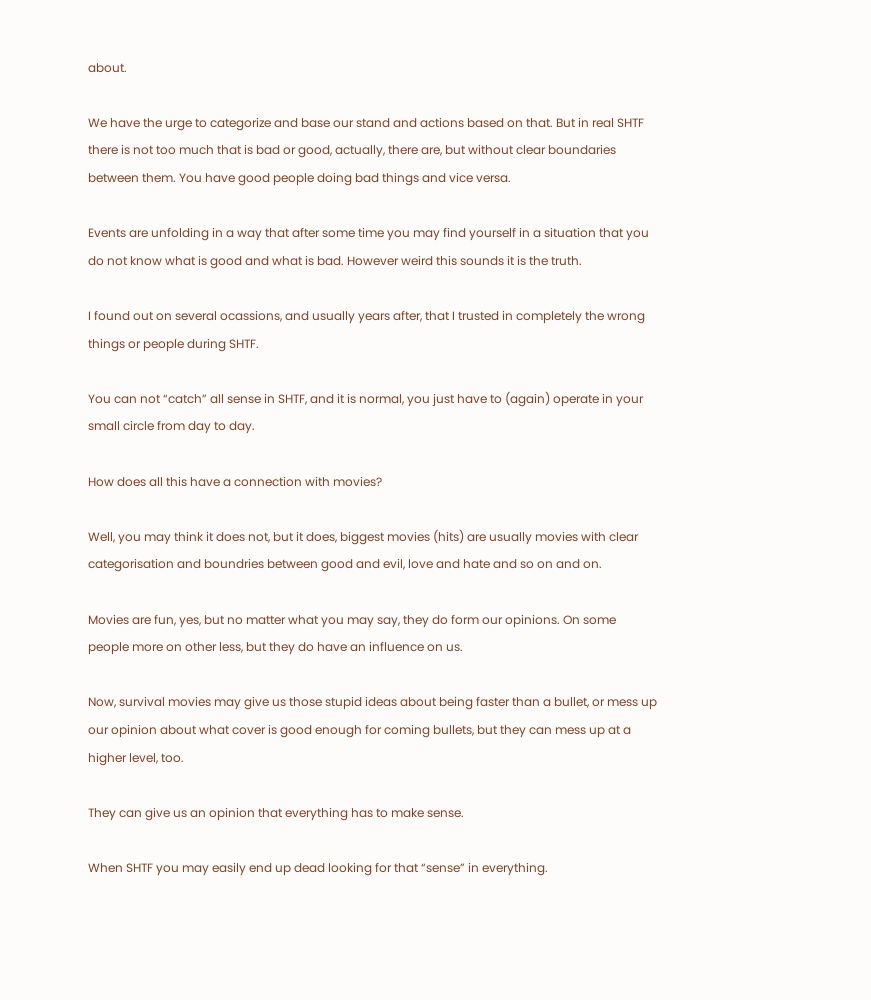about.

We have the urge to categorize and base our stand and actions based on that. But in real SHTF there is not too much that is bad or good, actually, there are, but without clear boundaries between them. You have good people doing bad things and vice versa.

Events are unfolding in a way that after some time you may find yourself in a situation that you do not know what is good and what is bad. However weird this sounds it is the truth.

I found out on several ocassions, and usually years after, that I trusted in completely the wrong things or people during SHTF.

You can not “catch” all sense in SHTF, and it is normal, you just have to (again) operate in your small circle from day to day.

How does all this have a connection with movies?

Well, you may think it does not, but it does, biggest movies (hits) are usually movies with clear categorisation and boundries between good and evil, love and hate and so on and on.

Movies are fun, yes, but no matter what you may say, they do form our opinions. On some people more on other less, but they do have an influence on us.

Now, survival movies may give us those stupid ideas about being faster than a bullet, or mess up our opinion about what cover is good enough for coming bullets, but they can mess up at a higher level, too.

They can give us an opinion that everything has to make sense.

When SHTF you may easily end up dead looking for that “sense” in everything.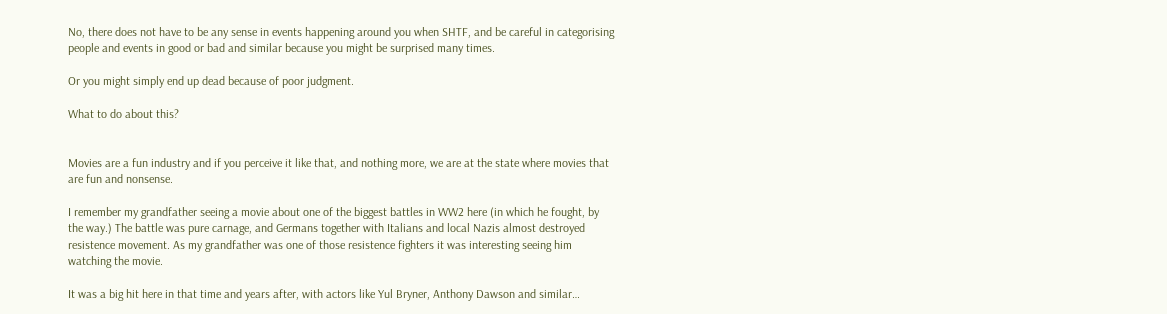No, there does not have to be any sense in events happening around you when SHTF, and be careful in categorising people and events in good or bad and similar because you might be surprised many times.

Or you might simply end up dead because of poor judgment.

What to do about this?


Movies are a fun industry and if you perceive it like that, and nothing more, we are at the state where movies that are fun and nonsense.

I remember my grandfather seeing a movie about one of the biggest battles in WW2 here (in which he fought, by the way.) The battle was pure carnage, and Germans together with Italians and local Nazis almost destroyed resistence movement. As my grandfather was one of those resistence fighters it was interesting seeing him watching the movie.

It was a big hit here in that time and years after, with actors like Yul Bryner, Anthony Dawson and similar…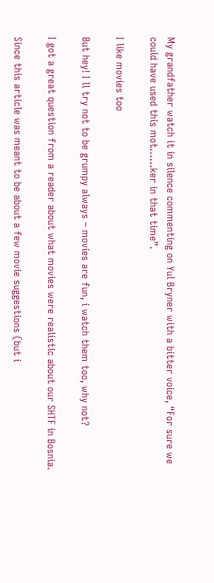My grandfather watch it in silence commenting on Yul Bryner with a bitter voice, “For sure we could have used this mot……ker in that time”.

I like movies too

But hey! I ll try not to be grumpy always – movies are fun, i watch them too, why not?

I got a great question from a reader about what movies were realistic about our SHTF in Bosnia.

Since this article was meant to be about a few movie suggestions (but i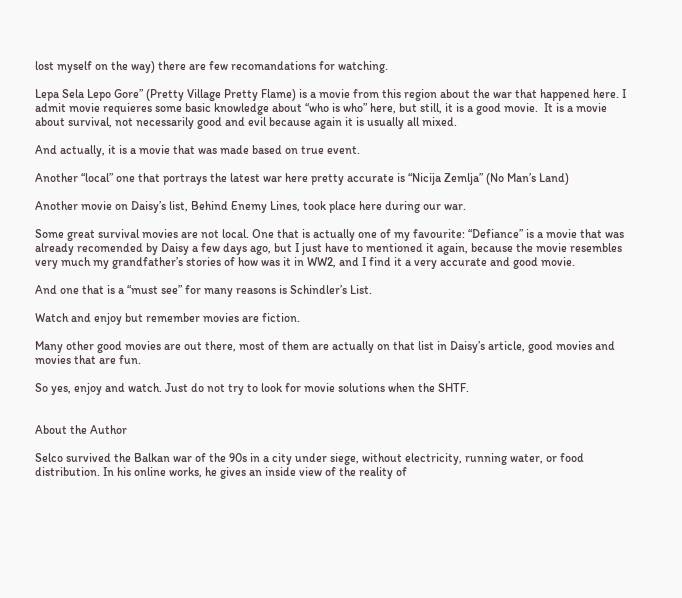lost myself on the way) there are few recomandations for watching.

Lepa Sela Lepo Gore” (Pretty Village Pretty Flame) is a movie from this region about the war that happened here. I admit movie requieres some basic knowledge about “who is who” here, but still, it is a good movie.  It is a movie about survival, not necessarily good and evil because again it is usually all mixed.

And actually, it is a movie that was made based on true event.

Another “local” one that portrays the latest war here pretty accurate is “Nicija Zemlja” (No Man’s Land)

Another movie on Daisy’s list, Behind Enemy Lines, took place here during our war.

Some great survival movies are not local. One that is actually one of my favourite: “Defiance” is a movie that was already recomended by Daisy a few days ago, but I just have to mentioned it again, because the movie resembles very much my grandfather’s stories of how was it in WW2, and I find it a very accurate and good movie.

And one that is a “must see” for many reasons is Schindler’s List.

Watch and enjoy but remember movies are fiction.

Many other good movies are out there, most of them are actually on that list in Daisy’s article, good movies and movies that are fun.

So yes, enjoy and watch. Just do not try to look for movie solutions when the SHTF.


About the Author

Selco survived the Balkan war of the 90s in a city under siege, without electricity, running water, or food distribution. In his online works, he gives an inside view of the reality of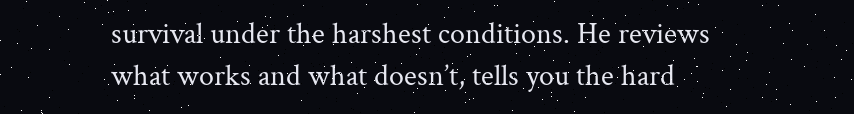survival under the harshest conditions. He reviews what works and what doesn’t, tells you the hard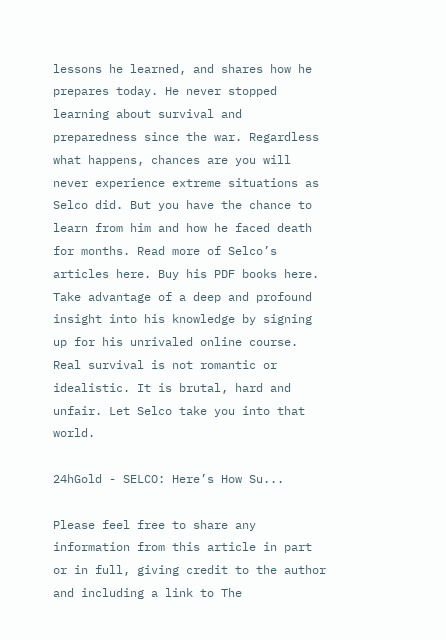lessons he learned, and shares how he prepares today. He never stopped learning about survival and preparedness since the war. Regardless what happens, chances are you will never experience extreme situations as Selco did. But you have the chance to learn from him and how he faced death for months. Read more of Selco’s articles here. Buy his PDF books here. Take advantage of a deep and profound insight into his knowledge by signing up for his unrivaled online course. Real survival is not romantic or idealistic. It is brutal, hard and unfair. Let Selco take you into that world.

24hGold - SELCO: Here’s How Su...

Please feel free to share any information from this article in part or in full, giving credit to the author and including a link to The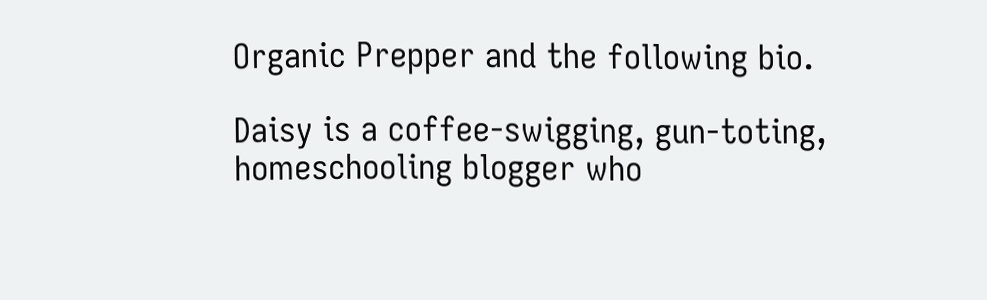Organic Prepper and the following bio.

Daisy is a coffee-swigging, gun-toting, homeschooling blogger who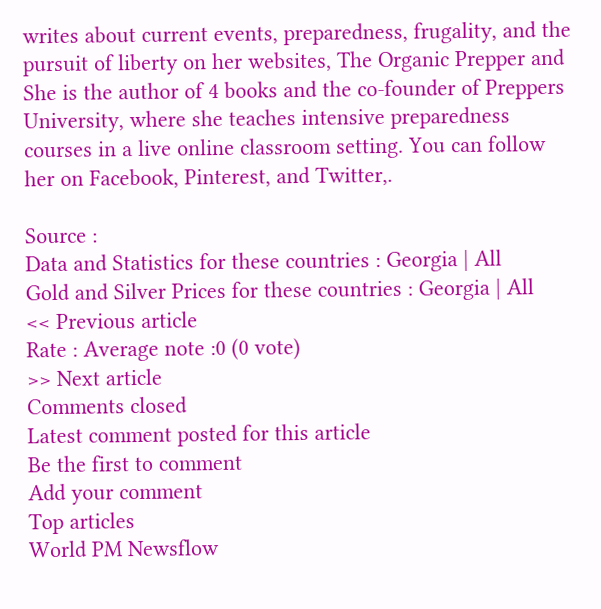writes about current events, preparedness, frugality, and the pursuit of liberty on her websites, The Organic Prepper and She is the author of 4 books and the co-founder of Preppers University, where she teaches intensive preparedness courses in a live online classroom setting. You can follow her on Facebook, Pinterest, and Twitter,.

Source :
Data and Statistics for these countries : Georgia | All
Gold and Silver Prices for these countries : Georgia | All
<< Previous article
Rate : Average note :0 (0 vote)
>> Next article
Comments closed
Latest comment posted for this article
Be the first to comment
Add your comment
Top articles
World PM Newsflow